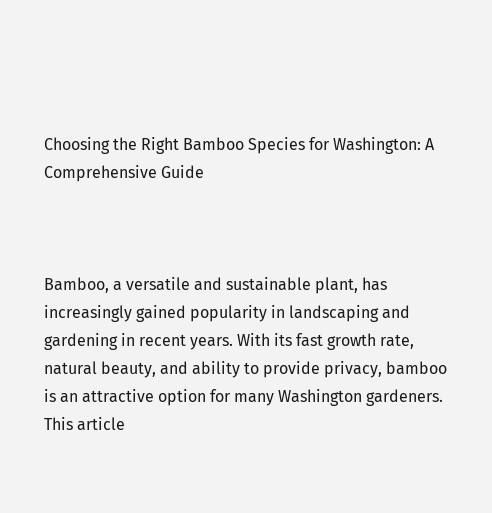Choosing the Right Bamboo Species for Washington: A Comprehensive Guide



Bamboo, a versatile and sustainable plant, has increasingly gained popularity in landscaping and gardening in recent years. With its fast growth rate, natural beauty, and ability to provide privacy, bamboo is an attractive option for many Washington gardeners. This article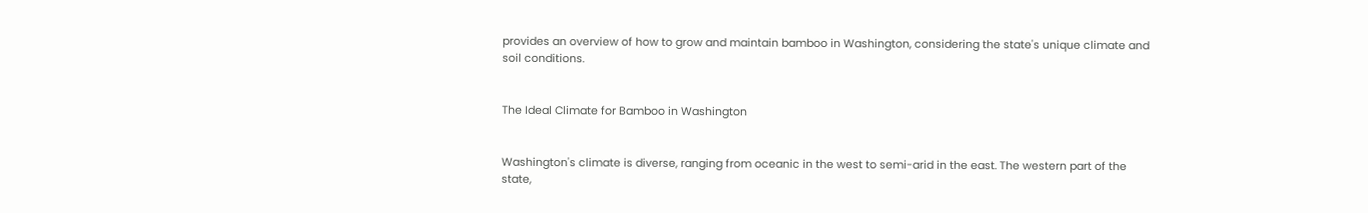provides an overview of how to grow and maintain bamboo in Washington, considering the state's unique climate and soil conditions.


The Ideal Climate for Bamboo in Washington


Washington's climate is diverse, ranging from oceanic in the west to semi-arid in the east. The western part of the state,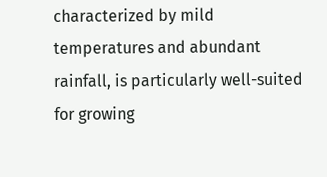characterized by mild temperatures and abundant rainfall, is particularly well-suited for growing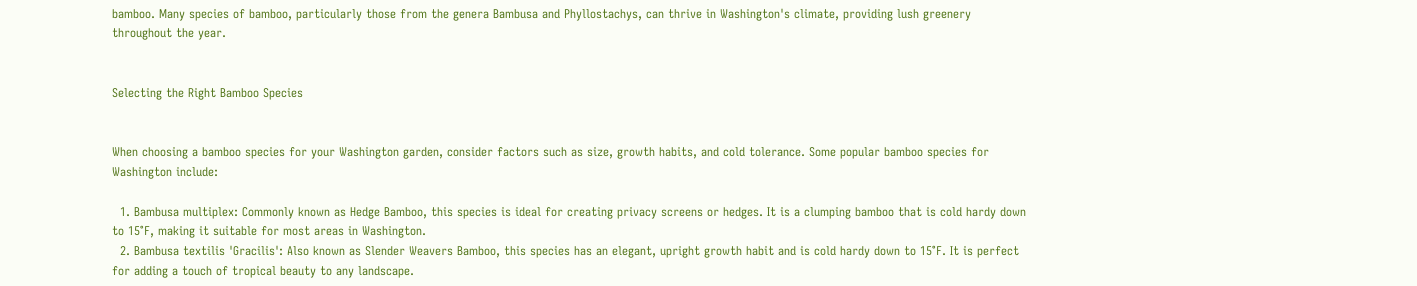bamboo. Many species of bamboo, particularly those from the genera Bambusa and Phyllostachys, can thrive in Washington's climate, providing lush greenery throughout the year.


Selecting the Right Bamboo Species


When choosing a bamboo species for your Washington garden, consider factors such as size, growth habits, and cold tolerance. Some popular bamboo species for Washington include:

  1. Bambusa multiplex: Commonly known as Hedge Bamboo, this species is ideal for creating privacy screens or hedges. It is a clumping bamboo that is cold hardy down to 15°F, making it suitable for most areas in Washington.
  2. Bambusa textilis 'Gracilis': Also known as Slender Weavers Bamboo, this species has an elegant, upright growth habit and is cold hardy down to 15°F. It is perfect for adding a touch of tropical beauty to any landscape.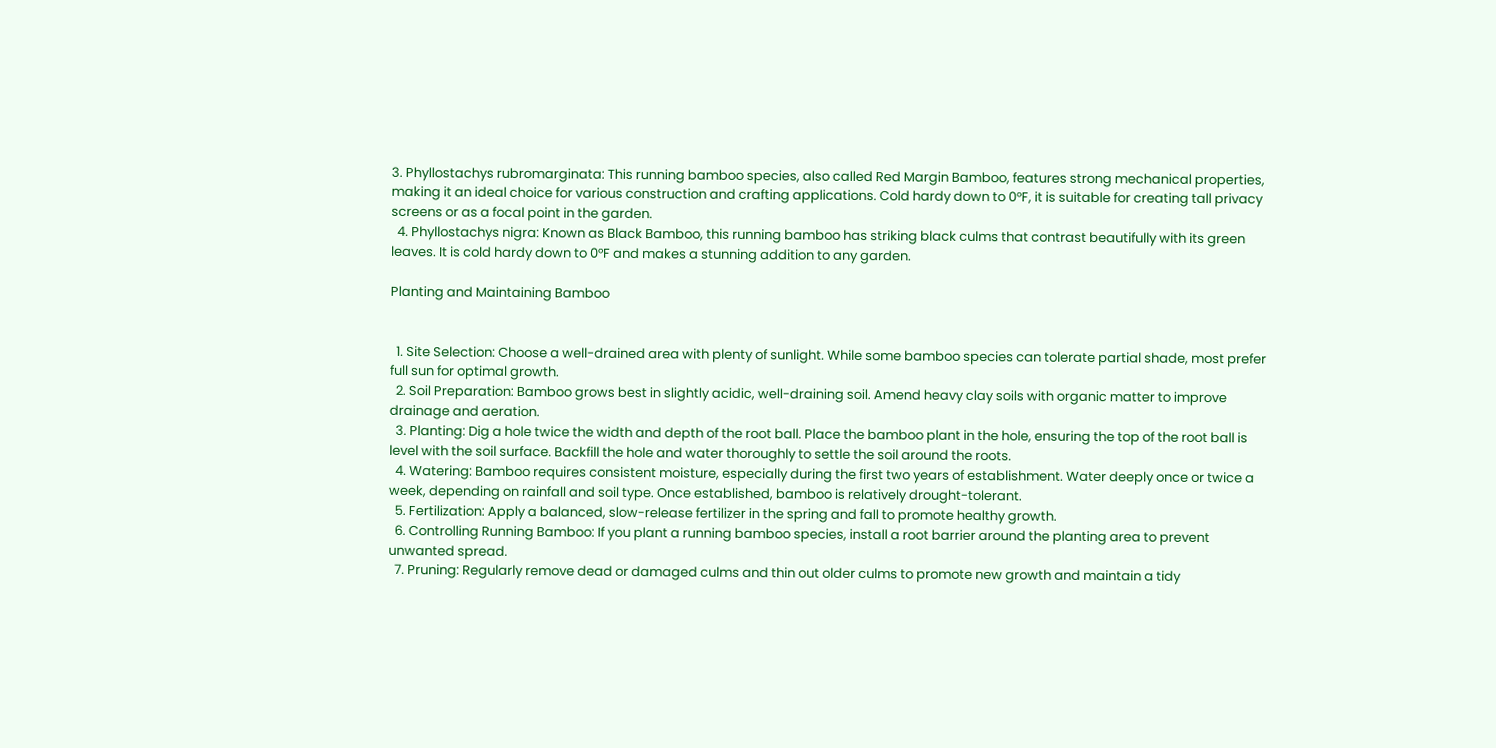3. Phyllostachys rubromarginata: This running bamboo species, also called Red Margin Bamboo, features strong mechanical properties, making it an ideal choice for various construction and crafting applications. Cold hardy down to 0°F, it is suitable for creating tall privacy screens or as a focal point in the garden.
  4. Phyllostachys nigra: Known as Black Bamboo, this running bamboo has striking black culms that contrast beautifully with its green leaves. It is cold hardy down to 0°F and makes a stunning addition to any garden.

Planting and Maintaining Bamboo


  1. Site Selection: Choose a well-drained area with plenty of sunlight. While some bamboo species can tolerate partial shade, most prefer full sun for optimal growth.
  2. Soil Preparation: Bamboo grows best in slightly acidic, well-draining soil. Amend heavy clay soils with organic matter to improve drainage and aeration.
  3. Planting: Dig a hole twice the width and depth of the root ball. Place the bamboo plant in the hole, ensuring the top of the root ball is level with the soil surface. Backfill the hole and water thoroughly to settle the soil around the roots.
  4. Watering: Bamboo requires consistent moisture, especially during the first two years of establishment. Water deeply once or twice a week, depending on rainfall and soil type. Once established, bamboo is relatively drought-tolerant.
  5. Fertilization: Apply a balanced, slow-release fertilizer in the spring and fall to promote healthy growth.
  6. Controlling Running Bamboo: If you plant a running bamboo species, install a root barrier around the planting area to prevent unwanted spread.
  7. Pruning: Regularly remove dead or damaged culms and thin out older culms to promote new growth and maintain a tidy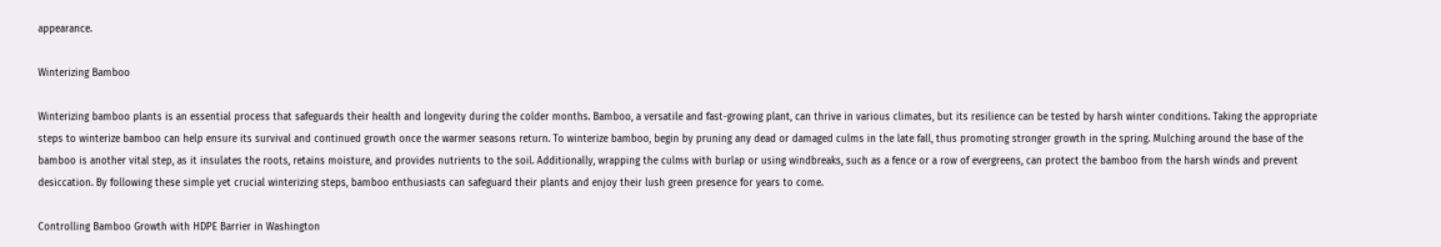appearance.

Winterizing Bamboo

Winterizing bamboo plants is an essential process that safeguards their health and longevity during the colder months. Bamboo, a versatile and fast-growing plant, can thrive in various climates, but its resilience can be tested by harsh winter conditions. Taking the appropriate steps to winterize bamboo can help ensure its survival and continued growth once the warmer seasons return. To winterize bamboo, begin by pruning any dead or damaged culms in the late fall, thus promoting stronger growth in the spring. Mulching around the base of the bamboo is another vital step, as it insulates the roots, retains moisture, and provides nutrients to the soil. Additionally, wrapping the culms with burlap or using windbreaks, such as a fence or a row of evergreens, can protect the bamboo from the harsh winds and prevent desiccation. By following these simple yet crucial winterizing steps, bamboo enthusiasts can safeguard their plants and enjoy their lush green presence for years to come.

Controlling Bamboo Growth with HDPE Barrier in Washington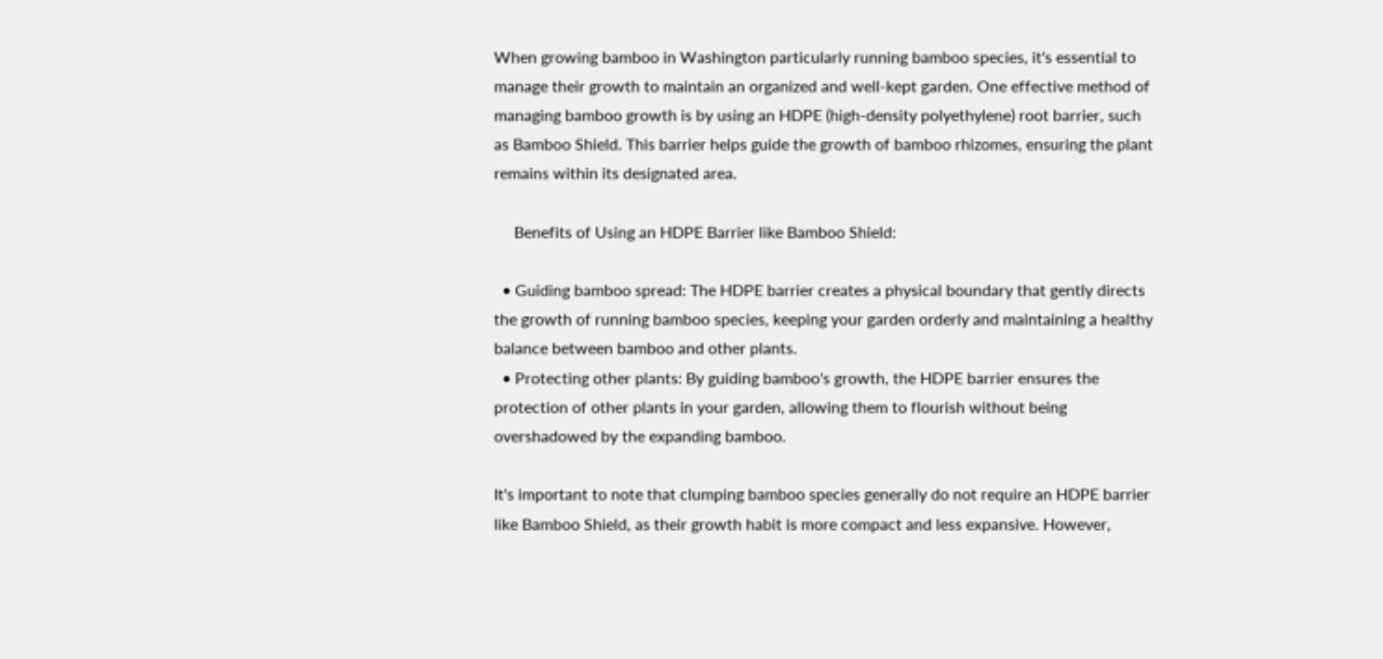When growing bamboo in Washington particularly running bamboo species, it's essential to manage their growth to maintain an organized and well-kept garden. One effective method of managing bamboo growth is by using an HDPE (high-density polyethylene) root barrier, such as Bamboo Shield. This barrier helps guide the growth of bamboo rhizomes, ensuring the plant remains within its designated area.

     Benefits of Using an HDPE Barrier like Bamboo Shield:

  • Guiding bamboo spread: The HDPE barrier creates a physical boundary that gently directs the growth of running bamboo species, keeping your garden orderly and maintaining a healthy balance between bamboo and other plants.
  • Protecting other plants: By guiding bamboo's growth, the HDPE barrier ensures the protection of other plants in your garden, allowing them to flourish without being overshadowed by the expanding bamboo.

It's important to note that clumping bamboo species generally do not require an HDPE barrier like Bamboo Shield, as their growth habit is more compact and less expansive. However,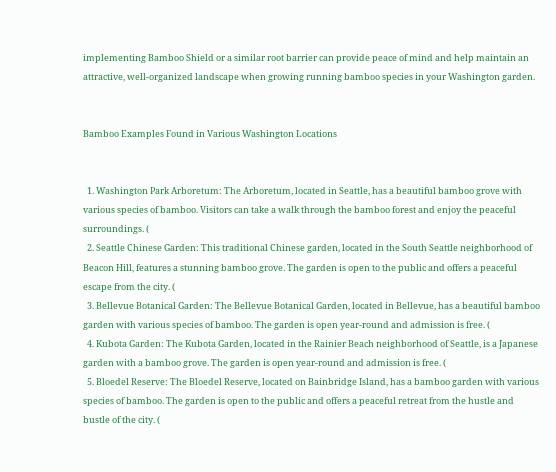implementing Bamboo Shield or a similar root barrier can provide peace of mind and help maintain an attractive, well-organized landscape when growing running bamboo species in your Washington garden.


Bamboo Examples Found in Various Washington Locations


  1. Washington Park Arboretum: The Arboretum, located in Seattle, has a beautiful bamboo grove with various species of bamboo. Visitors can take a walk through the bamboo forest and enjoy the peaceful surroundings. (
  2. Seattle Chinese Garden: This traditional Chinese garden, located in the South Seattle neighborhood of Beacon Hill, features a stunning bamboo grove. The garden is open to the public and offers a peaceful escape from the city. (
  3. Bellevue Botanical Garden: The Bellevue Botanical Garden, located in Bellevue, has a beautiful bamboo garden with various species of bamboo. The garden is open year-round and admission is free. (
  4. Kubota Garden: The Kubota Garden, located in the Rainier Beach neighborhood of Seattle, is a Japanese garden with a bamboo grove. The garden is open year-round and admission is free. (
  5. Bloedel Reserve: The Bloedel Reserve, located on Bainbridge Island, has a bamboo garden with various species of bamboo. The garden is open to the public and offers a peaceful retreat from the hustle and bustle of the city. (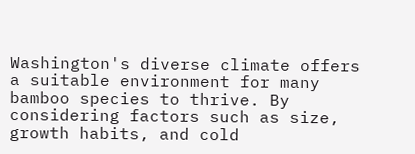Washington's diverse climate offers a suitable environment for many bamboo species to thrive. By considering factors such as size, growth habits, and cold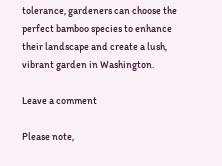tolerance, gardeners can choose the perfect bamboo species to enhance their landscape and create a lush, vibrant garden in Washington.

Leave a comment

Please note,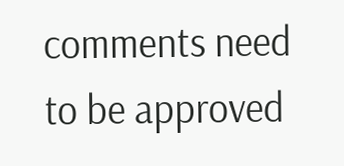comments need to be approved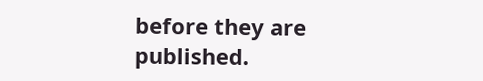before they are published.